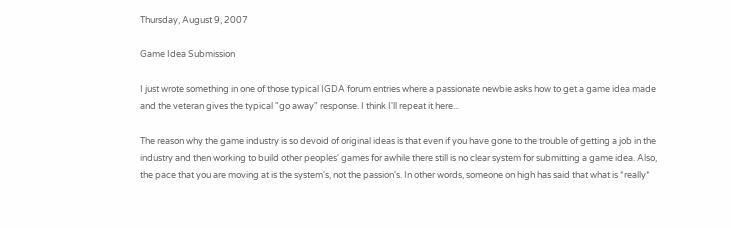Thursday, August 9, 2007

Game Idea Submission

I just wrote something in one of those typical IGDA forum entries where a passionate newbie asks how to get a game idea made and the veteran gives the typical "go away" response. I think I'll repeat it here...

The reason why the game industry is so devoid of original ideas is that even if you have gone to the trouble of getting a job in the industry and then working to build other peoples' games for awhile there still is no clear system for submitting a game idea. Also, the pace that you are moving at is the system's, not the passion's. In other words, someone on high has said that what is *really*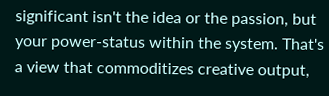significant isn't the idea or the passion, but your power-status within the system. That's a view that commoditizes creative output,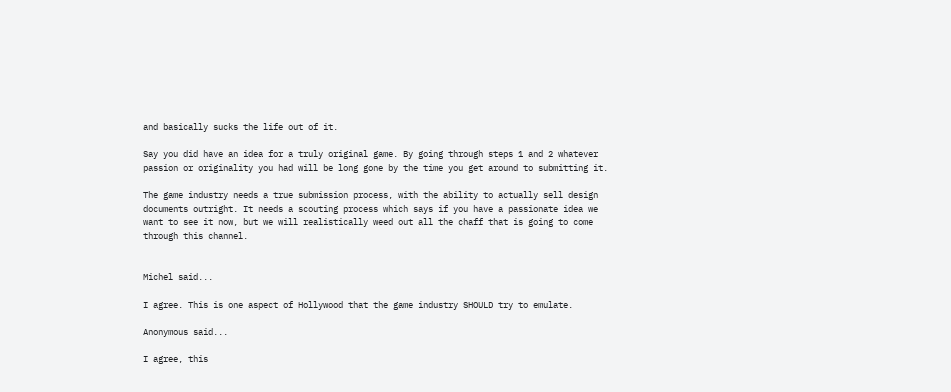and basically sucks the life out of it.

Say you did have an idea for a truly original game. By going through steps 1 and 2 whatever passion or originality you had will be long gone by the time you get around to submitting it.

The game industry needs a true submission process, with the ability to actually sell design documents outright. It needs a scouting process which says if you have a passionate idea we want to see it now, but we will realistically weed out all the chaff that is going to come through this channel.


Michel said...

I agree. This is one aspect of Hollywood that the game industry SHOULD try to emulate.

Anonymous said...

I agree, this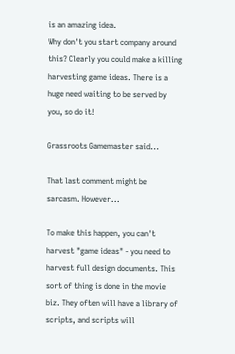is an amazing idea.
Why don't you start company around this? Clearly you could make a killing harvesting game ideas. There is a huge need waiting to be served by you, so do it!

Grassroots Gamemaster said...

That last comment might be sarcasm. However...

To make this happen, you can't harvest "game ideas" - you need to harvest full design documents. This sort of thing is done in the movie biz. They often will have a library of scripts, and scripts will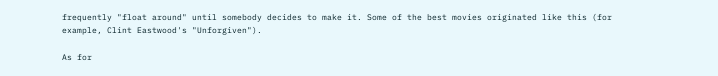frequently "float around" until somebody decides to make it. Some of the best movies originated like this (for example, Clint Eastwood's "Unforgiven").

As for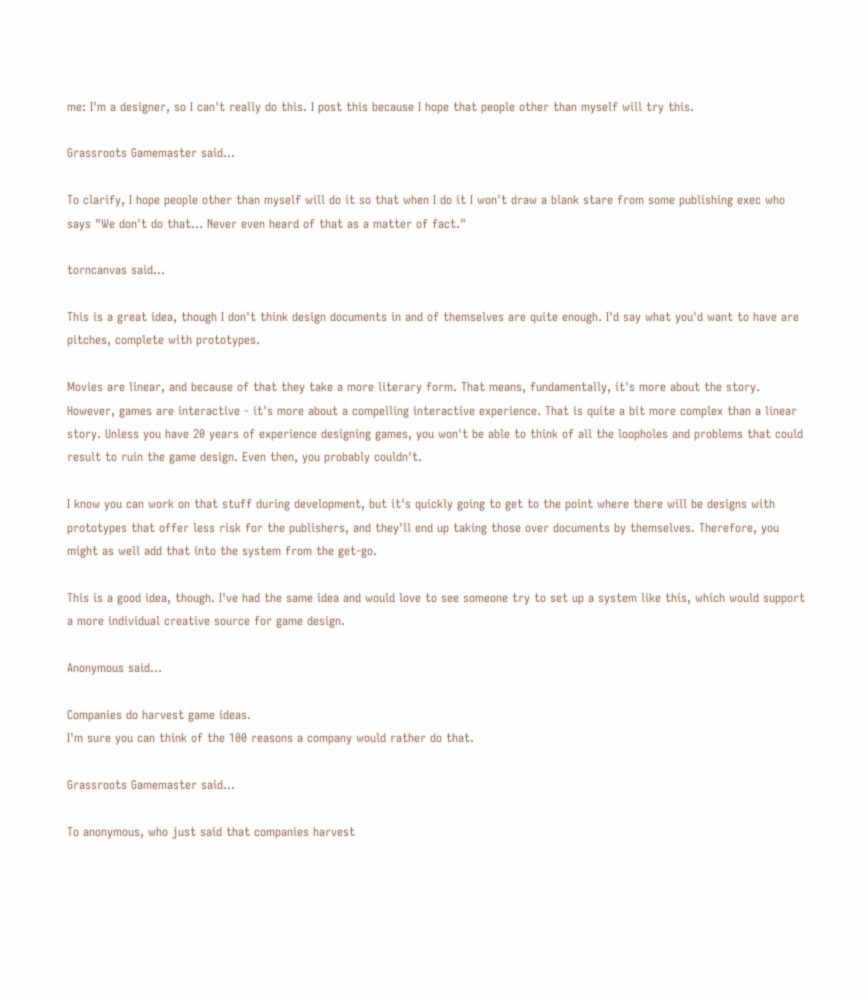me: I'm a designer, so I can't really do this. I post this because I hope that people other than myself will try this.

Grassroots Gamemaster said...

To clarify, I hope people other than myself will do it so that when I do it I won't draw a blank stare from some publishing exec who says "We don't do that... Never even heard of that as a matter of fact."

torncanvas said...

This is a great idea, though I don't think design documents in and of themselves are quite enough. I'd say what you'd want to have are pitches, complete with prototypes.

Movies are linear, and because of that they take a more literary form. That means, fundamentally, it's more about the story. However, games are interactive - it's more about a compelling interactive experience. That is quite a bit more complex than a linear story. Unless you have 20 years of experience designing games, you won't be able to think of all the loopholes and problems that could result to ruin the game design. Even then, you probably couldn't.

I know you can work on that stuff during development, but it's quickly going to get to the point where there will be designs with prototypes that offer less risk for the publishers, and they'll end up taking those over documents by themselves. Therefore, you might as well add that into the system from the get-go.

This is a good idea, though. I've had the same idea and would love to see someone try to set up a system like this, which would support a more individual creative source for game design.

Anonymous said...

Companies do harvest game ideas.
I'm sure you can think of the 100 reasons a company would rather do that.

Grassroots Gamemaster said...

To anonymous, who just said that companies harvest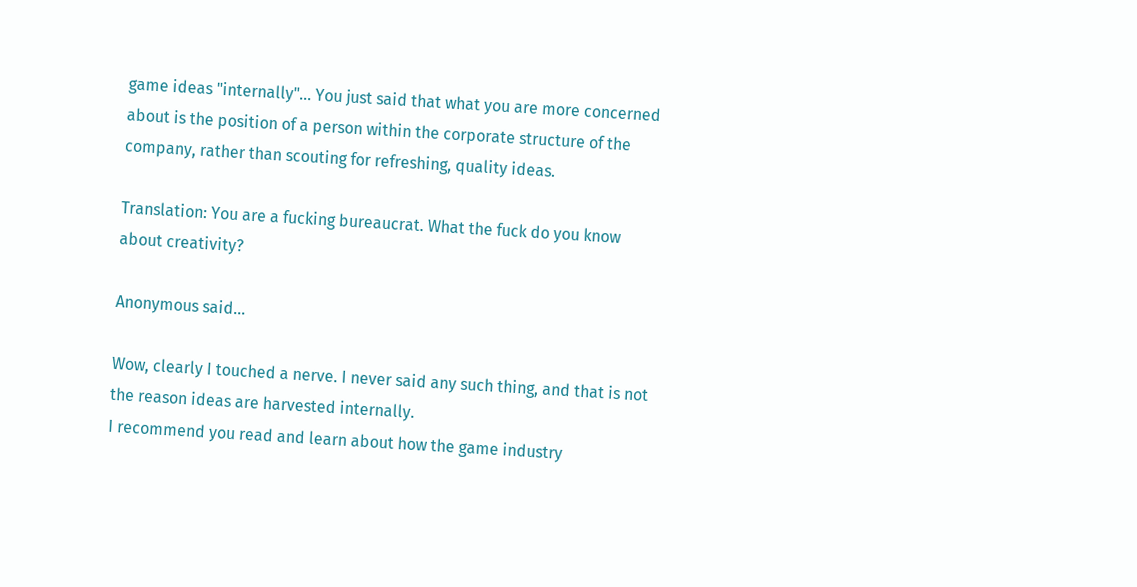game ideas "internally"... You just said that what you are more concerned about is the position of a person within the corporate structure of the company, rather than scouting for refreshing, quality ideas.

Translation: You are a fucking bureaucrat. What the fuck do you know about creativity?

Anonymous said...

Wow, clearly I touched a nerve. I never said any such thing, and that is not the reason ideas are harvested internally.
I recommend you read and learn about how the game industry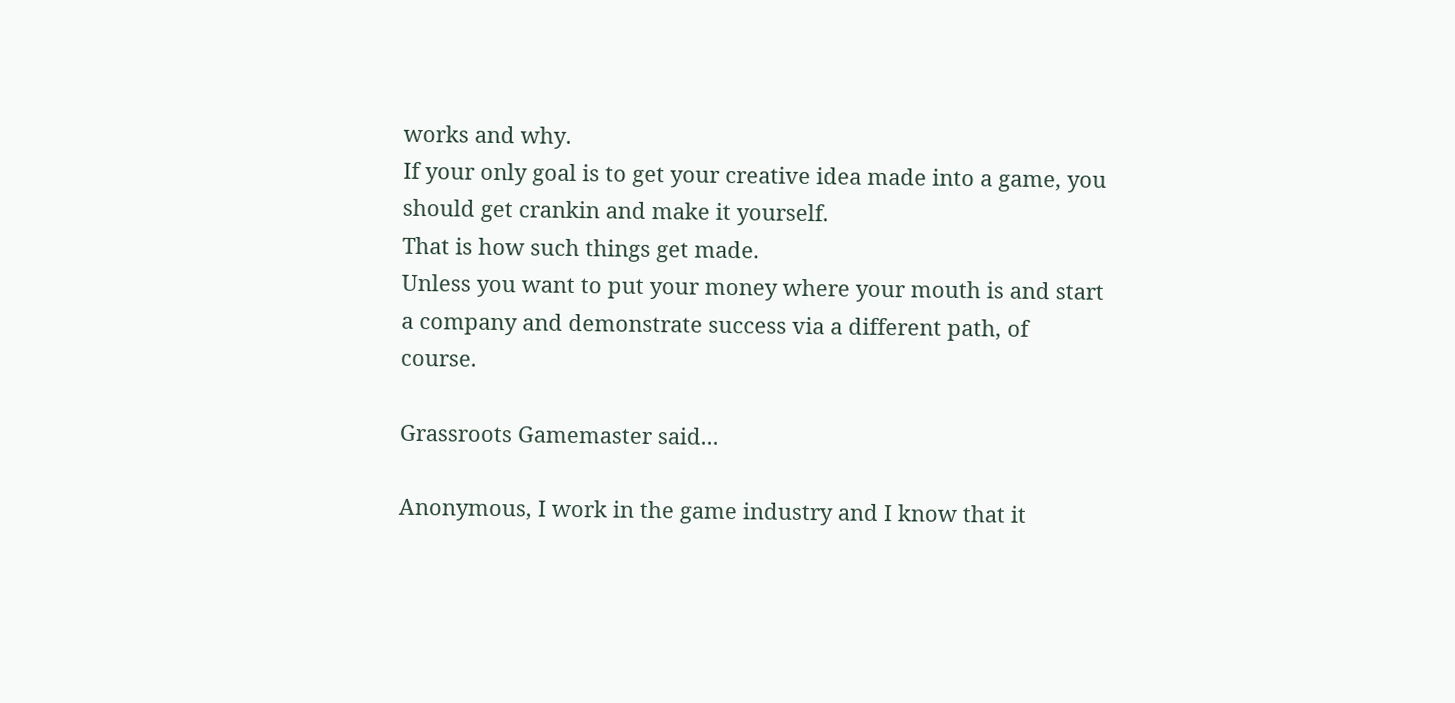works and why.
If your only goal is to get your creative idea made into a game, you should get crankin and make it yourself.
That is how such things get made.
Unless you want to put your money where your mouth is and start a company and demonstrate success via a different path, of course.

Grassroots Gamemaster said...

Anonymous, I work in the game industry and I know that it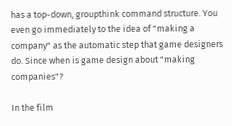has a top-down, groupthink command structure. You even go immediately to the idea of "making a company" as the automatic step that game designers do. Since when is game design about "making companies"?

In the film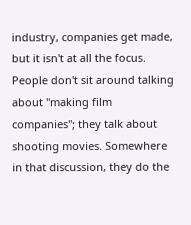industry, companies get made, but it isn't at all the focus. People don't sit around talking about "making film companies"; they talk about shooting movies. Somewhere in that discussion, they do the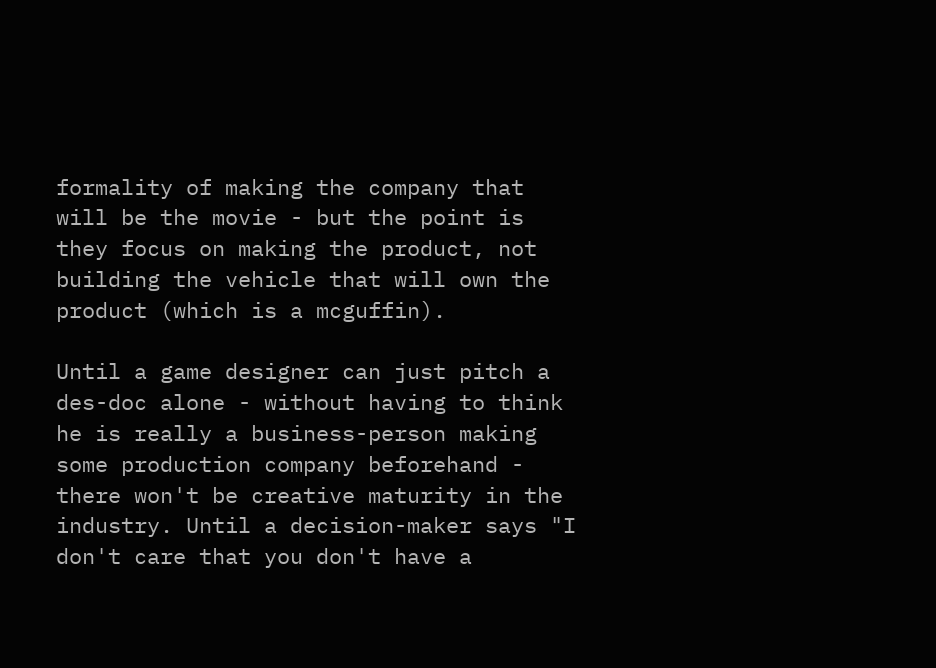formality of making the company that will be the movie - but the point is they focus on making the product, not building the vehicle that will own the product (which is a mcguffin).

Until a game designer can just pitch a des-doc alone - without having to think he is really a business-person making some production company beforehand - there won't be creative maturity in the industry. Until a decision-maker says "I don't care that you don't have a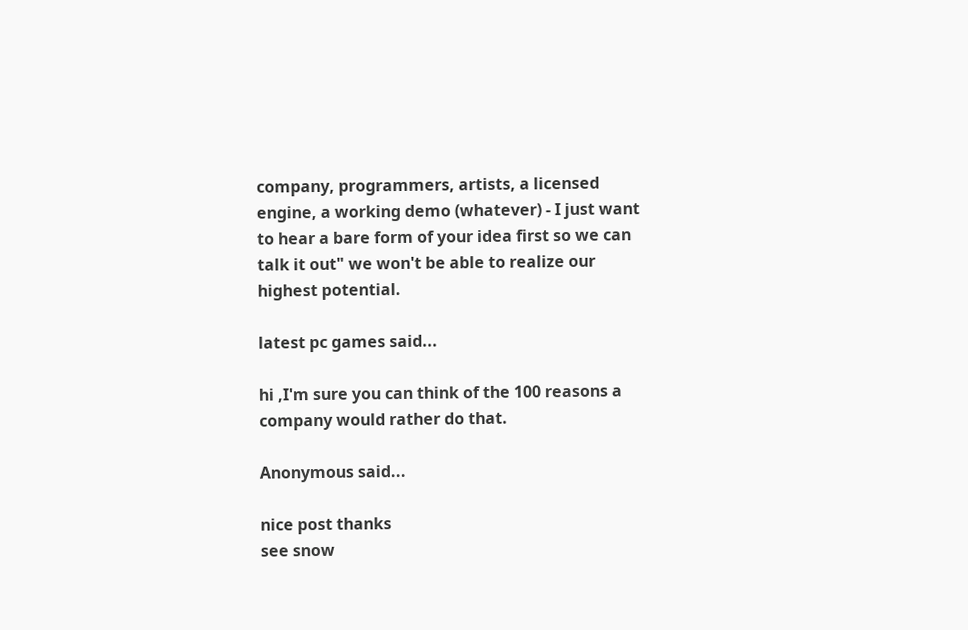company, programmers, artists, a licensed engine, a working demo (whatever) - I just want to hear a bare form of your idea first so we can talk it out" we won't be able to realize our highest potential.

latest pc games said...

hi ,I'm sure you can think of the 100 reasons a company would rather do that.

Anonymous said...

nice post thanks
see snow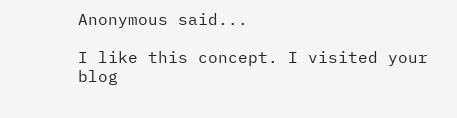Anonymous said...

I like this concept. I visited your blog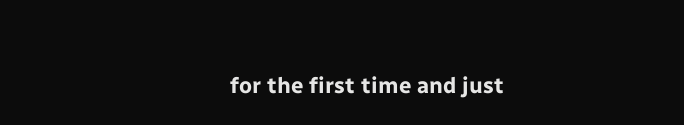for the first time and just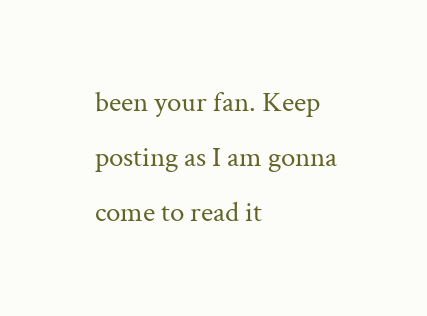been your fan. Keep posting as I am gonna come to read it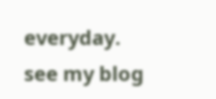everyday.
see my blog